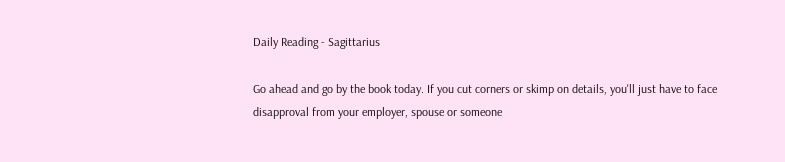Daily Reading - Sagittarius

Go ahead and go by the book today. If you cut corners or skimp on details, you'll just have to face disapproval from your employer, spouse or someone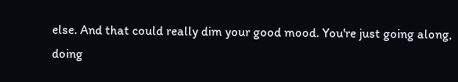else. And that could really dim your good mood. You're just going along, doing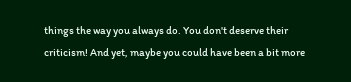things the way you always do. You don't deserve their criticism! And yet, maybe you could have been a bit more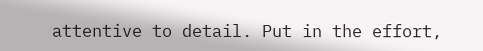attentive to detail. Put in the effort,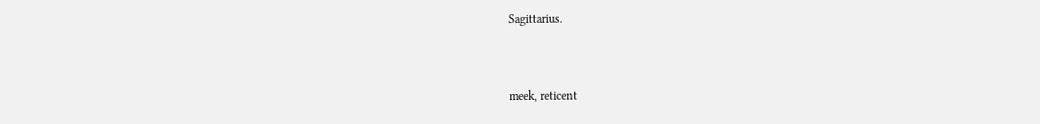Sagittarius.


meek, reticent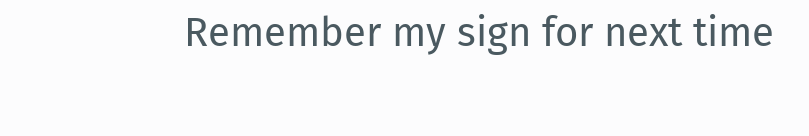Remember my sign for next time